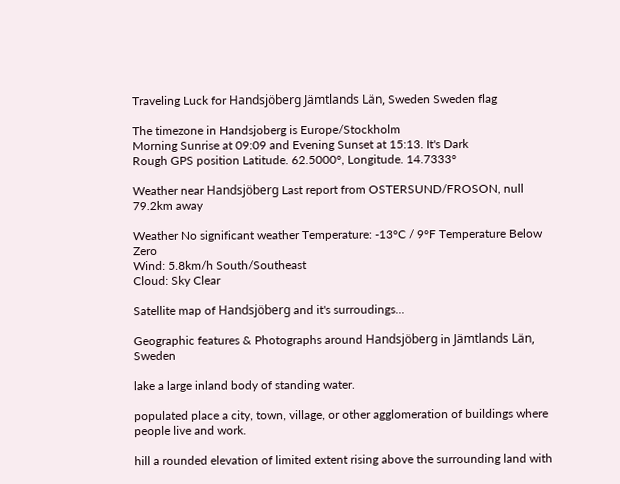Traveling Luck for Handsjöberg Jämtlands Län, Sweden Sweden flag

The timezone in Handsjoberg is Europe/Stockholm
Morning Sunrise at 09:09 and Evening Sunset at 15:13. It's Dark
Rough GPS position Latitude. 62.5000°, Longitude. 14.7333°

Weather near Handsjöberg Last report from OSTERSUND/FROSON, null 79.2km away

Weather No significant weather Temperature: -13°C / 9°F Temperature Below Zero
Wind: 5.8km/h South/Southeast
Cloud: Sky Clear

Satellite map of Handsjöberg and it's surroudings...

Geographic features & Photographs around Handsjöberg in Jämtlands Län, Sweden

lake a large inland body of standing water.

populated place a city, town, village, or other agglomeration of buildings where people live and work.

hill a rounded elevation of limited extent rising above the surrounding land with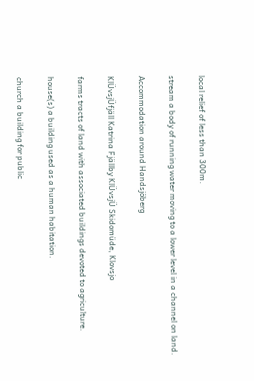local relief of less than 300m.

stream a body of running water moving to a lower level in a channel on land.

Accommodation around Handsjöberg

KlÜvsjÜfjäll Katrina Fjällby KlÜvsjÜ Skidomüde, Klovsjo

farms tracts of land with associated buildings devoted to agriculture.

house(s) a building used as a human habitation.

church a building for public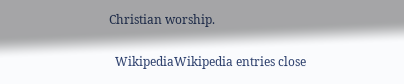Christian worship.

  WikipediaWikipedia entries close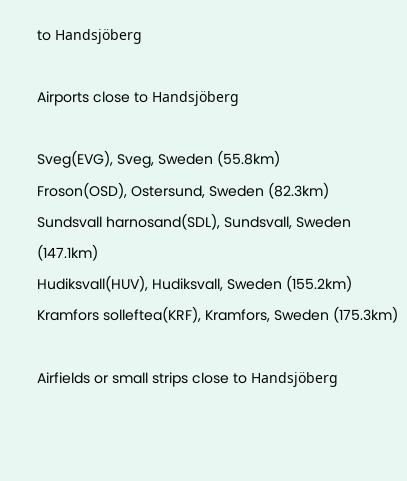to Handsjöberg

Airports close to Handsjöberg

Sveg(EVG), Sveg, Sweden (55.8km)
Froson(OSD), Ostersund, Sweden (82.3km)
Sundsvall harnosand(SDL), Sundsvall, Sweden (147.1km)
Hudiksvall(HUV), Hudiksvall, Sweden (155.2km)
Kramfors solleftea(KRF), Kramfors, Sweden (175.3km)

Airfields or small strips close to Handsjöberg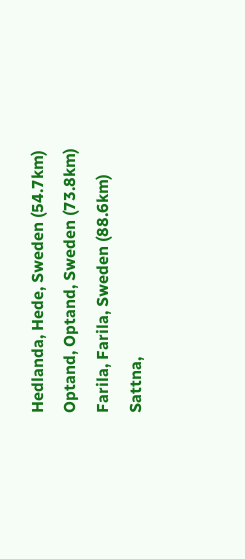Hedlanda, Hede, Sweden (54.7km)
Optand, Optand, Sweden (73.8km)
Farila, Farila, Sweden (88.6km)
Sattna,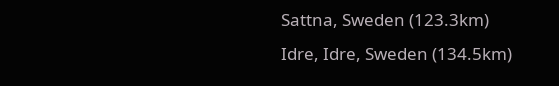Sattna, Sweden (123.3km)
Idre, Idre, Sweden (134.5km)